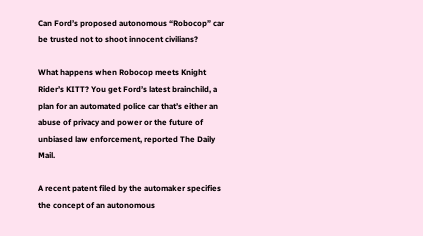Can Ford’s proposed autonomous “Robocop” car be trusted not to shoot innocent civilians?

What happens when Robocop meets Knight Rider’s KITT? You get Ford’s latest brainchild, a plan for an automated police car that’s either an abuse of privacy and power or the future of unbiased law enforcement, reported The Daily Mail.

A recent patent filed by the automaker specifies the concept of an autonomous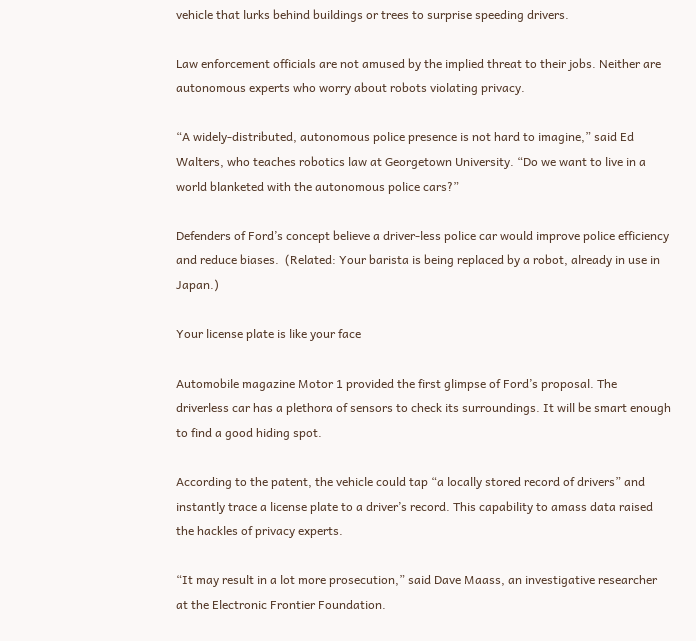vehicle that lurks behind buildings or trees to surprise speeding drivers.

Law enforcement officials are not amused by the implied threat to their jobs. Neither are autonomous experts who worry about robots violating privacy.

“A widely-distributed, autonomous police presence is not hard to imagine,” said Ed Walters, who teaches robotics law at Georgetown University. “Do we want to live in a world blanketed with the autonomous police cars?”

Defenders of Ford’s concept believe a driver-less police car would improve police efficiency and reduce biases.  (Related: Your barista is being replaced by a robot, already in use in Japan.)

Your license plate is like your face

Automobile magazine Motor 1 provided the first glimpse of Ford’s proposal. The driverless car has a plethora of sensors to check its surroundings. It will be smart enough to find a good hiding spot.

According to the patent, the vehicle could tap “a locally stored record of drivers” and instantly trace a license plate to a driver’s record. This capability to amass data raised the hackles of privacy experts.

“It may result in a lot more prosecution,” said Dave Maass, an investigative researcher at the Electronic Frontier Foundation.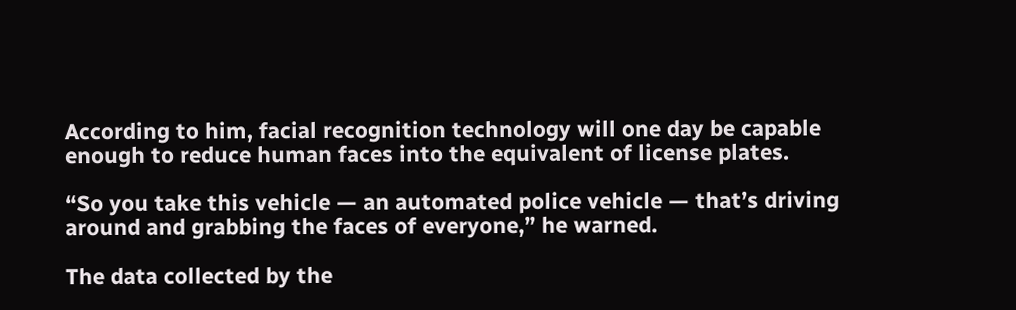According to him, facial recognition technology will one day be capable enough to reduce human faces into the equivalent of license plates.

“So you take this vehicle — an automated police vehicle — that’s driving around and grabbing the faces of everyone,” he warned.

The data collected by the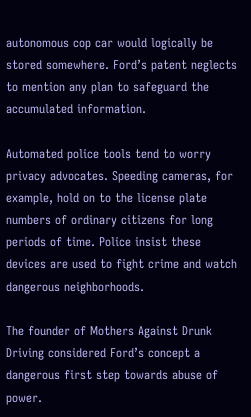autonomous cop car would logically be stored somewhere. Ford’s patent neglects to mention any plan to safeguard the accumulated information.

Automated police tools tend to worry privacy advocates. Speeding cameras, for example, hold on to the license plate numbers of ordinary citizens for long periods of time. Police insist these devices are used to fight crime and watch dangerous neighborhoods.

The founder of Mothers Against Drunk Driving considered Ford’s concept a dangerous first step towards abuse of power.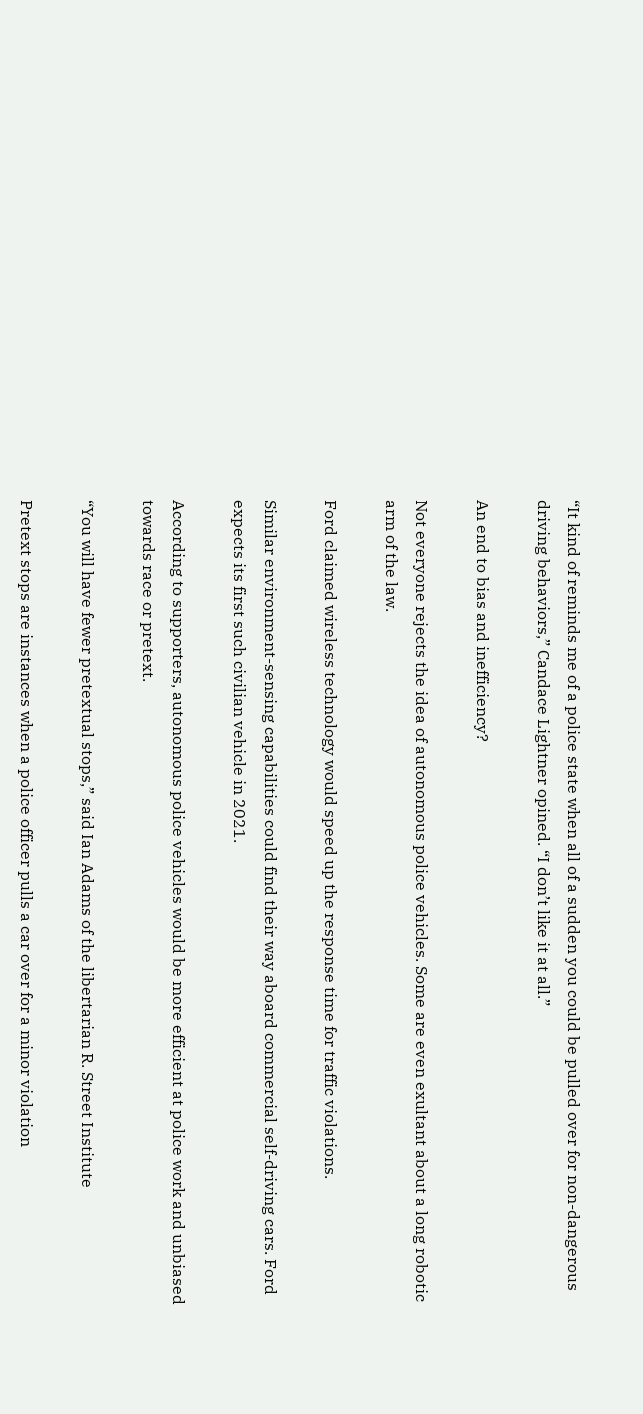“It kind of reminds me of a police state when all of a sudden you could be pulled over for non-dangerous driving behaviors,” Candace Lightner opined. “I don’t like it at all.”

An end to bias and inefficiency?

Not everyone rejects the idea of autonomous police vehicles. Some are even exultant about a long robotic arm of the law.

Ford claimed wireless technology would speed up the response time for traffic violations.

Similar environment-sensing capabilities could find their way aboard commercial self-driving cars. Ford expects its first such civilian vehicle in 2021.

According to supporters, autonomous police vehicles would be more efficient at police work and unbiased towards race or pretext.

“You will have fewer pretextual stops,” said Ian Adams of the libertarian R. Street Institute

Pretext stops are instances when a police officer pulls a car over for a minor violation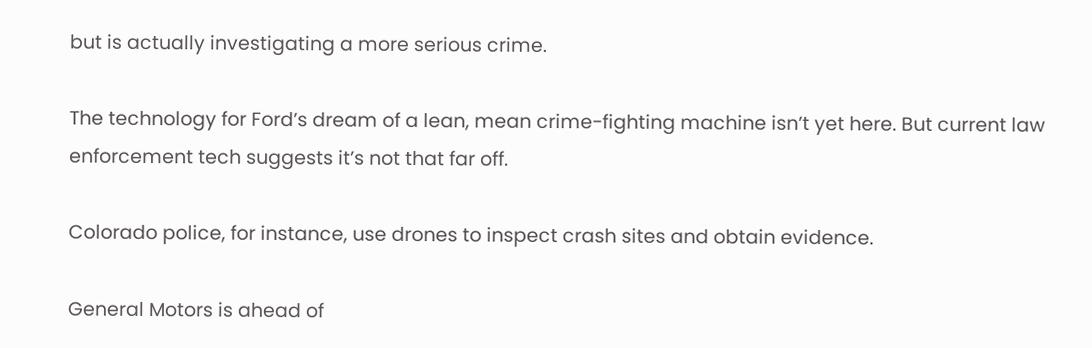but is actually investigating a more serious crime.

The technology for Ford’s dream of a lean, mean crime-fighting machine isn’t yet here. But current law enforcement tech suggests it’s not that far off.

Colorado police, for instance, use drones to inspect crash sites and obtain evidence.

General Motors is ahead of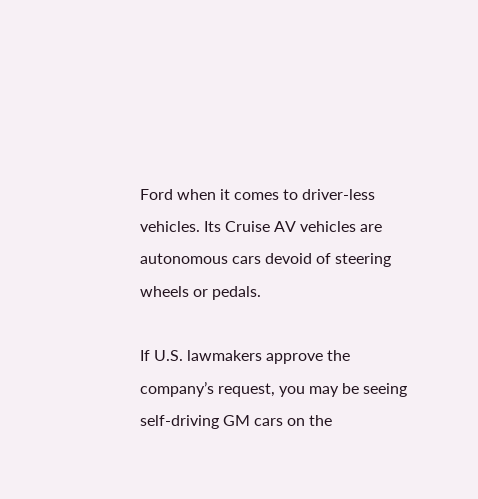Ford when it comes to driver-less vehicles. Its Cruise AV vehicles are autonomous cars devoid of steering wheels or pedals.

If U.S. lawmakers approve the company’s request, you may be seeing self-driving GM cars on the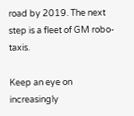road by 2019. The next step is a fleet of GM robo-taxis.

Keep an eye on increasingly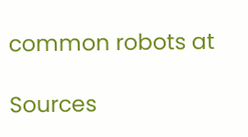common robots at

Sources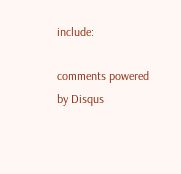include:

comments powered by Disqus